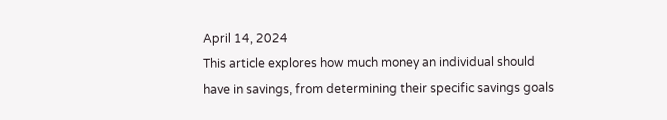April 14, 2024
This article explores how much money an individual should have in savings, from determining their specific savings goals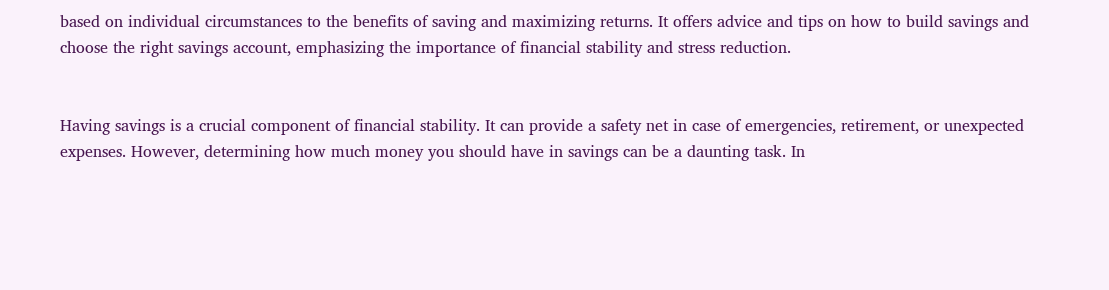based on individual circumstances to the benefits of saving and maximizing returns. It offers advice and tips on how to build savings and choose the right savings account, emphasizing the importance of financial stability and stress reduction.


Having savings is a crucial component of financial stability. It can provide a safety net in case of emergencies, retirement, or unexpected expenses. However, determining how much money you should have in savings can be a daunting task. In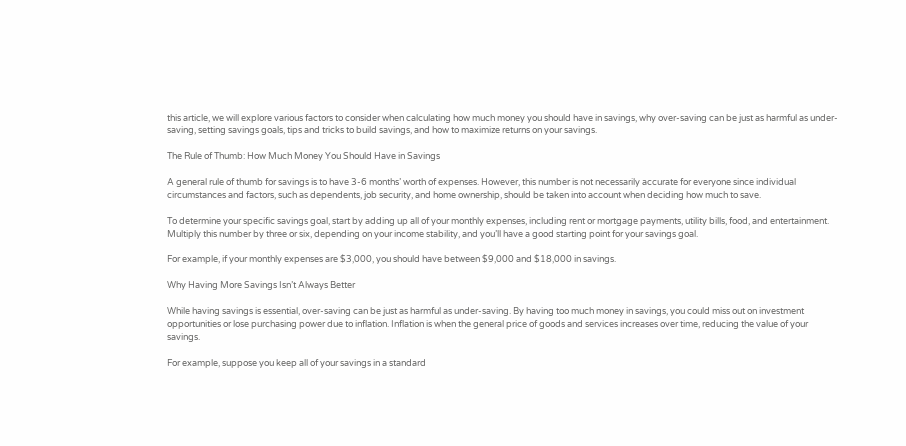this article, we will explore various factors to consider when calculating how much money you should have in savings, why over-saving can be just as harmful as under-saving, setting savings goals, tips and tricks to build savings, and how to maximize returns on your savings.

The Rule of Thumb: How Much Money You Should Have in Savings

A general rule of thumb for savings is to have 3-6 months’ worth of expenses. However, this number is not necessarily accurate for everyone since individual circumstances and factors, such as dependents, job security, and home ownership, should be taken into account when deciding how much to save.

To determine your specific savings goal, start by adding up all of your monthly expenses, including rent or mortgage payments, utility bills, food, and entertainment. Multiply this number by three or six, depending on your income stability, and you’ll have a good starting point for your savings goal.

For example, if your monthly expenses are $3,000, you should have between $9,000 and $18,000 in savings.

Why Having More Savings Isn’t Always Better

While having savings is essential, over-saving can be just as harmful as under-saving. By having too much money in savings, you could miss out on investment opportunities or lose purchasing power due to inflation. Inflation is when the general price of goods and services increases over time, reducing the value of your savings.

For example, suppose you keep all of your savings in a standard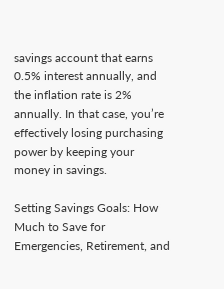savings account that earns 0.5% interest annually, and the inflation rate is 2% annually. In that case, you’re effectively losing purchasing power by keeping your money in savings.

Setting Savings Goals: How Much to Save for Emergencies, Retirement, and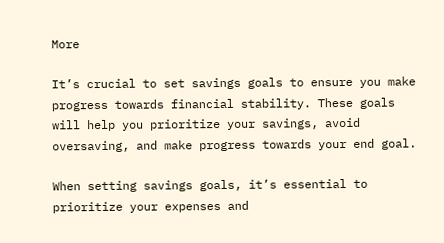More

It’s crucial to set savings goals to ensure you make progress towards financial stability. These goals will help you prioritize your savings, avoid oversaving, and make progress towards your end goal.

When setting savings goals, it’s essential to prioritize your expenses and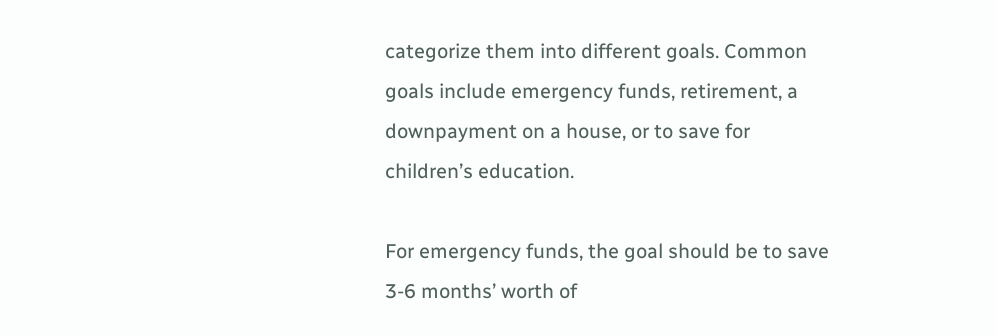categorize them into different goals. Common goals include emergency funds, retirement, a downpayment on a house, or to save for children’s education.

For emergency funds, the goal should be to save 3-6 months’ worth of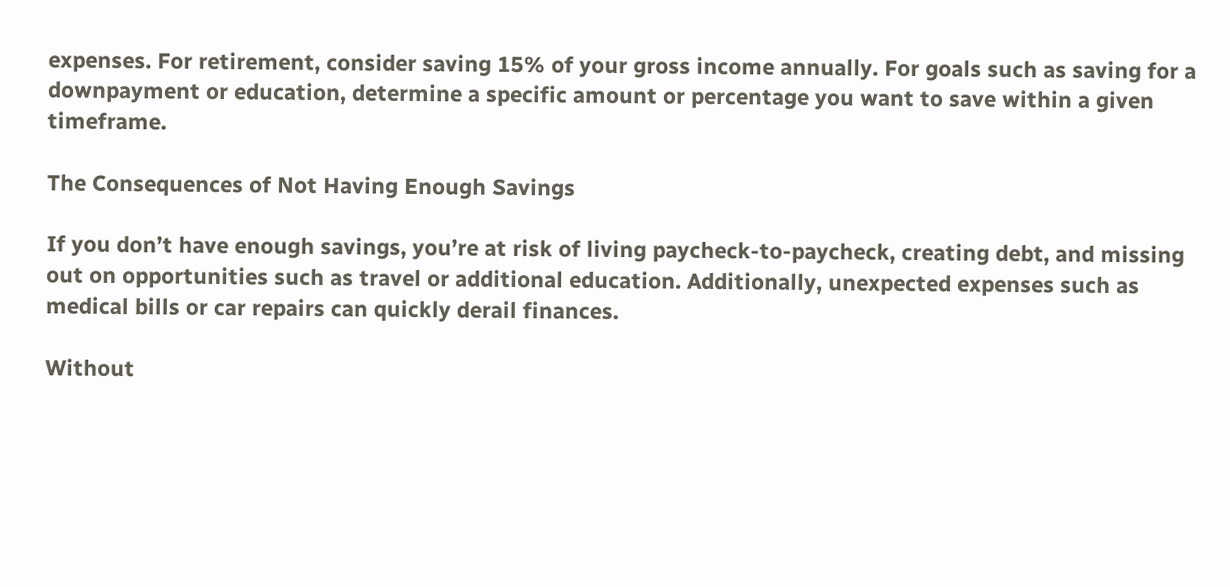expenses. For retirement, consider saving 15% of your gross income annually. For goals such as saving for a downpayment or education, determine a specific amount or percentage you want to save within a given timeframe.

The Consequences of Not Having Enough Savings

If you don’t have enough savings, you’re at risk of living paycheck-to-paycheck, creating debt, and missing out on opportunities such as travel or additional education. Additionally, unexpected expenses such as medical bills or car repairs can quickly derail finances.

Without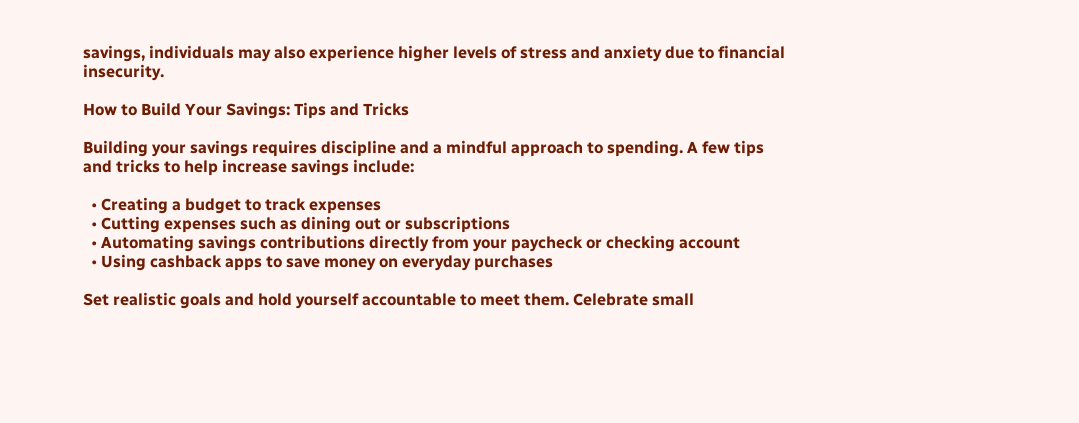savings, individuals may also experience higher levels of stress and anxiety due to financial insecurity.

How to Build Your Savings: Tips and Tricks

Building your savings requires discipline and a mindful approach to spending. A few tips and tricks to help increase savings include:

  • Creating a budget to track expenses
  • Cutting expenses such as dining out or subscriptions
  • Automating savings contributions directly from your paycheck or checking account
  • Using cashback apps to save money on everyday purchases

Set realistic goals and hold yourself accountable to meet them. Celebrate small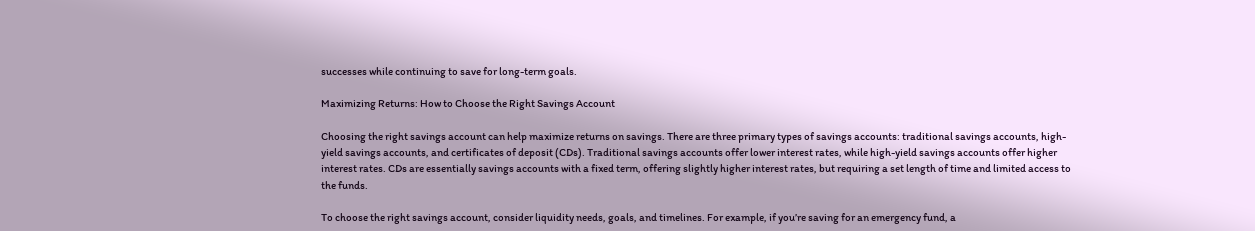successes while continuing to save for long-term goals.

Maximizing Returns: How to Choose the Right Savings Account

Choosing the right savings account can help maximize returns on savings. There are three primary types of savings accounts: traditional savings accounts, high-yield savings accounts, and certificates of deposit (CDs). Traditional savings accounts offer lower interest rates, while high-yield savings accounts offer higher interest rates. CDs are essentially savings accounts with a fixed term, offering slightly higher interest rates, but requiring a set length of time and limited access to the funds.

To choose the right savings account, consider liquidity needs, goals, and timelines. For example, if you’re saving for an emergency fund, a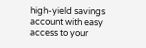high-yield savings account with easy access to your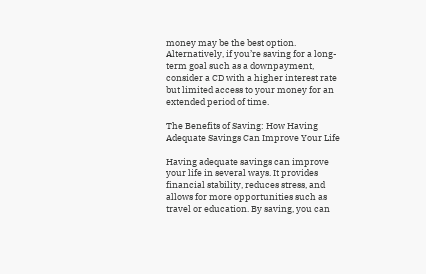money may be the best option. Alternatively, if you’re saving for a long-term goal such as a downpayment, consider a CD with a higher interest rate but limited access to your money for an extended period of time.

The Benefits of Saving: How Having Adequate Savings Can Improve Your Life

Having adequate savings can improve your life in several ways. It provides financial stability, reduces stress, and allows for more opportunities such as travel or education. By saving, you can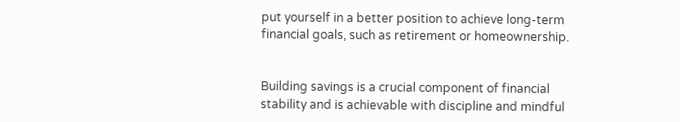put yourself in a better position to achieve long-term financial goals, such as retirement or homeownership.


Building savings is a crucial component of financial stability and is achievable with discipline and mindful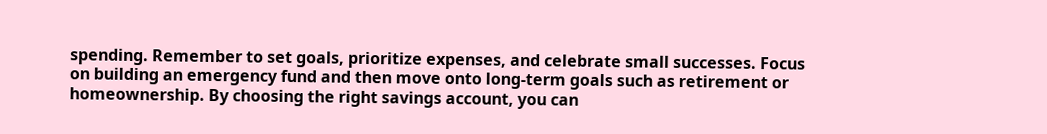spending. Remember to set goals, prioritize expenses, and celebrate small successes. Focus on building an emergency fund and then move onto long-term goals such as retirement or homeownership. By choosing the right savings account, you can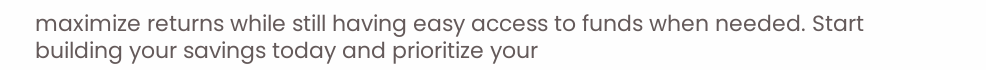maximize returns while still having easy access to funds when needed. Start building your savings today and prioritize your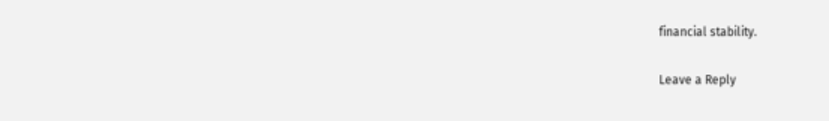financial stability.

Leave a Reply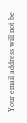Your email address will not be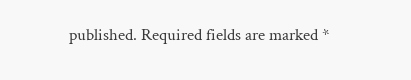published. Required fields are marked *